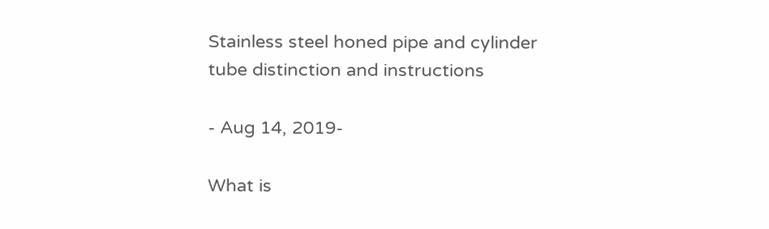Stainless steel honed pipe and cylinder tube distinction and instructions

- Aug 14, 2019-

What is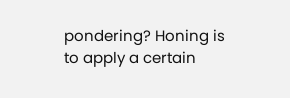pondering? Honing is to apply a certain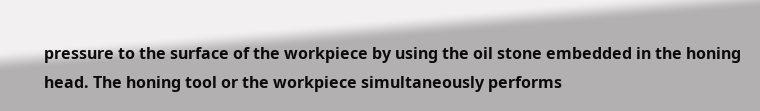pressure to the surface of the workpiece by using the oil stone embedded in the honing head. The honing tool or the workpiece simultaneously performs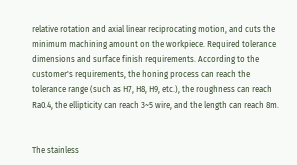relative rotation and axial linear reciprocating motion, and cuts the minimum machining amount on the workpiece. Required tolerance dimensions and surface finish requirements. According to the customer's requirements, the honing process can reach the tolerance range (such as H7, H8, H9, etc.), the roughness can reach Ra0.4, the ellipticity can reach 3~5 wire, and the length can reach 8m.


The stainless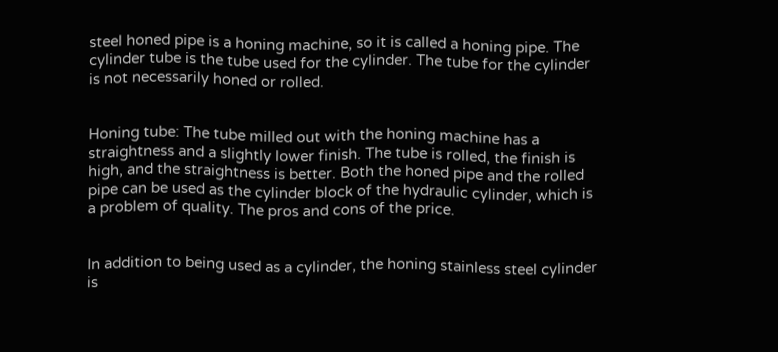steel honed pipe is a honing machine, so it is called a honing pipe. The cylinder tube is the tube used for the cylinder. The tube for the cylinder is not necessarily honed or rolled.


Honing tube: The tube milled out with the honing machine has a straightness and a slightly lower finish. The tube is rolled, the finish is high, and the straightness is better. Both the honed pipe and the rolled pipe can be used as the cylinder block of the hydraulic cylinder, which is a problem of quality. The pros and cons of the price.


In addition to being used as a cylinder, the honing stainless steel cylinder is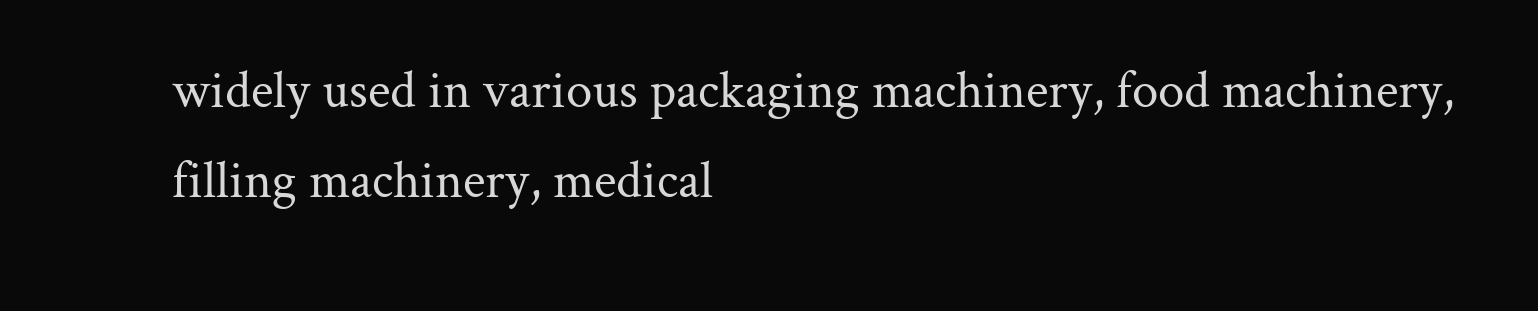widely used in various packaging machinery, food machinery, filling machinery, medical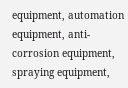equipment, automation equipment, anti-corrosion equipment, spraying equipment,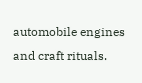automobile engines and craft rituals.